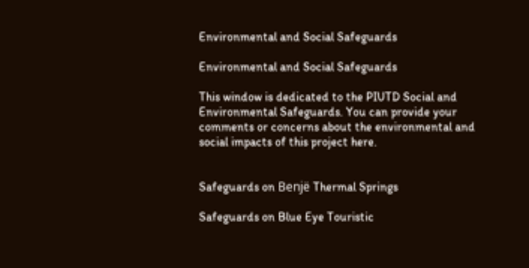Environmental and Social Safeguards

Environmental and Social Safeguards

This window is dedicated to the PIUTD Social and Environmental Safeguards. You can provide your comments or concerns about the environmental and social impacts of this project here.


Safeguards on Benjë Thermal Springs

Safeguards on Blue Eye Touristic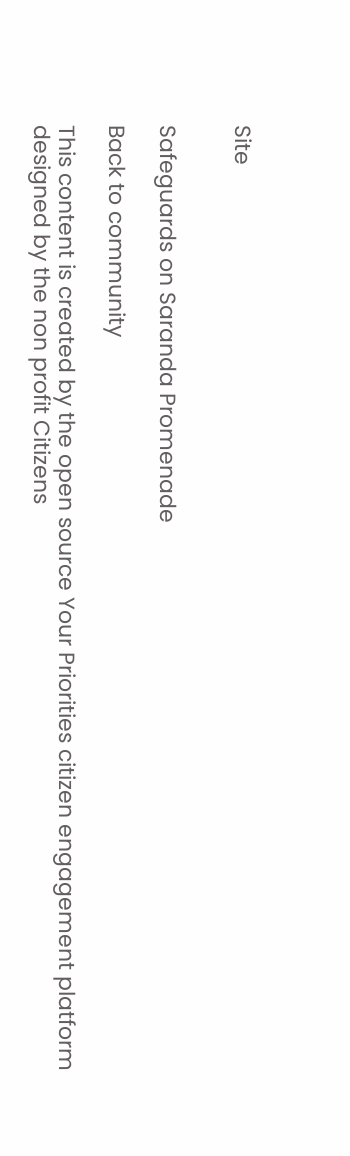Site


Safeguards on Saranda Promenade

Back to community

This content is created by the open source Your Priorities citizen engagement platform designed by the non profit Citizens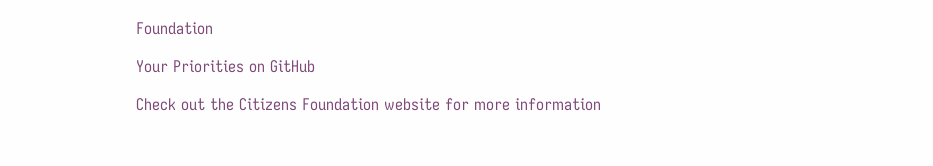Foundation

Your Priorities on GitHub

Check out the Citizens Foundation website for more information